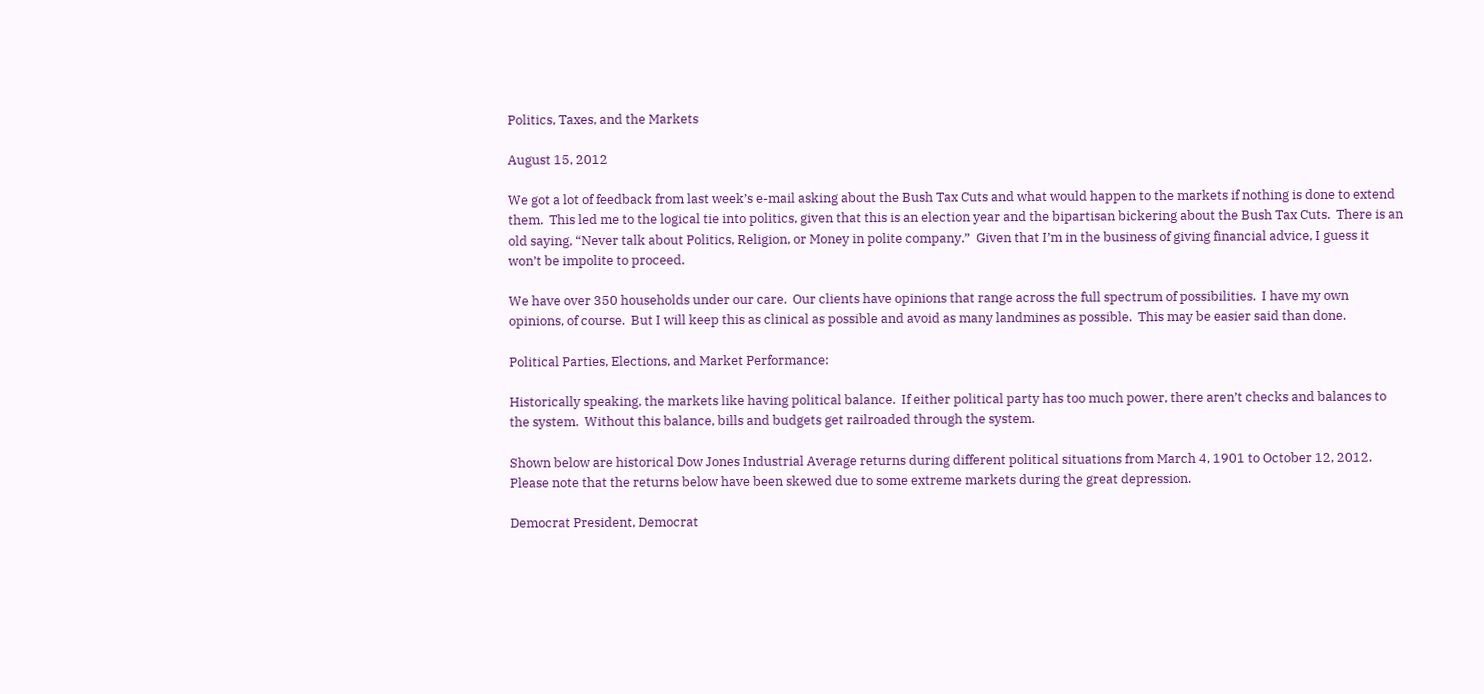Politics, Taxes, and the Markets

August 15, 2012

We got a lot of feedback from last week’s e-mail asking about the Bush Tax Cuts and what would happen to the markets if nothing is done to extend them.  This led me to the logical tie into politics, given that this is an election year and the bipartisan bickering about the Bush Tax Cuts.  There is an old saying, “Never talk about Politics, Religion, or Money in polite company.”  Given that I’m in the business of giving financial advice, I guess it won’t be impolite to proceed.

We have over 350 households under our care.  Our clients have opinions that range across the full spectrum of possibilities.  I have my own opinions, of course.  But I will keep this as clinical as possible and avoid as many landmines as possible.  This may be easier said than done.

Political Parties, Elections, and Market Performance:

Historically speaking, the markets like having political balance.  If either political party has too much power, there aren’t checks and balances to the system.  Without this balance, bills and budgets get railroaded through the system.

Shown below are historical Dow Jones Industrial Average returns during different political situations from March 4, 1901 to October 12, 2012.  Please note that the returns below have been skewed due to some extreme markets during the great depression.

Democrat President, Democrat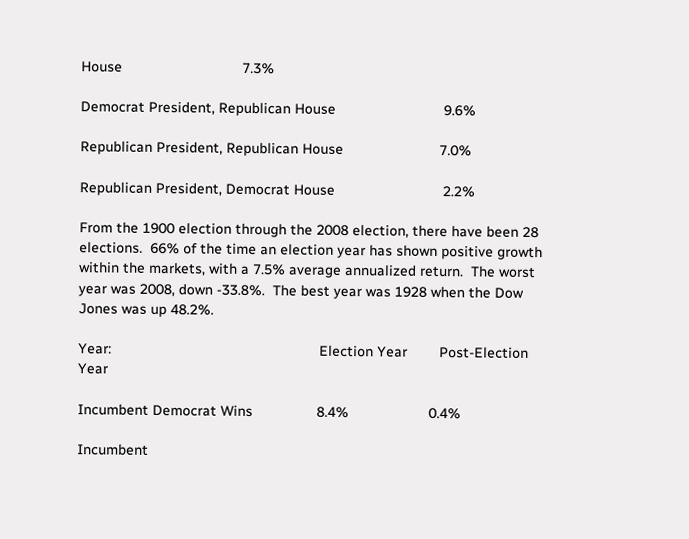House                              7.3%

Democrat President, Republican House                           9.6%

Republican President, Republican House                        7.0%

Republican President, Democrat House                           2.2%

From the 1900 election through the 2008 election, there have been 28 elections.  66% of the time an election year has shown positive growth within the markets, with a 7.5% average annualized return.  The worst year was 2008, down -33.8%.  The best year was 1928 when the Dow Jones was up 48.2%.

Year:                                                    Election Year        Post-Election Year

Incumbent Democrat Wins                8.4%                    0.4%

Incumbent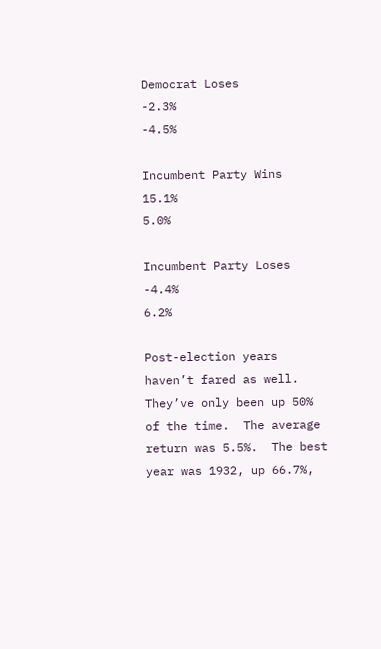Democrat Loses               -2.3%                  -4.5%

Incumbent Party Wins                        15.1%                   5.0%

Incumbent Party Loses                       -4.4%                    6.2%

Post-election years haven’t fared as well.  They’ve only been up 50% of the time.  The average return was 5.5%.  The best year was 1932, up 66.7%,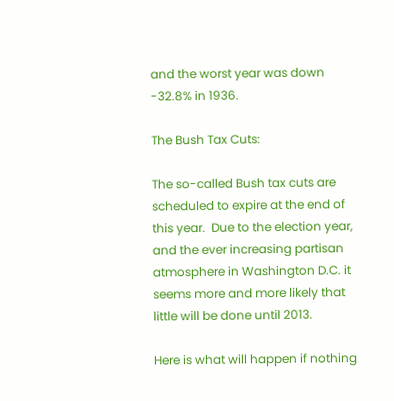and the worst year was down -32.8% in 1936.

The Bush Tax Cuts:

The so-called Bush tax cuts are scheduled to expire at the end of this year.  Due to the election year, and the ever increasing partisan atmosphere in Washington D.C. it seems more and more likely that little will be done until 2013.

Here is what will happen if nothing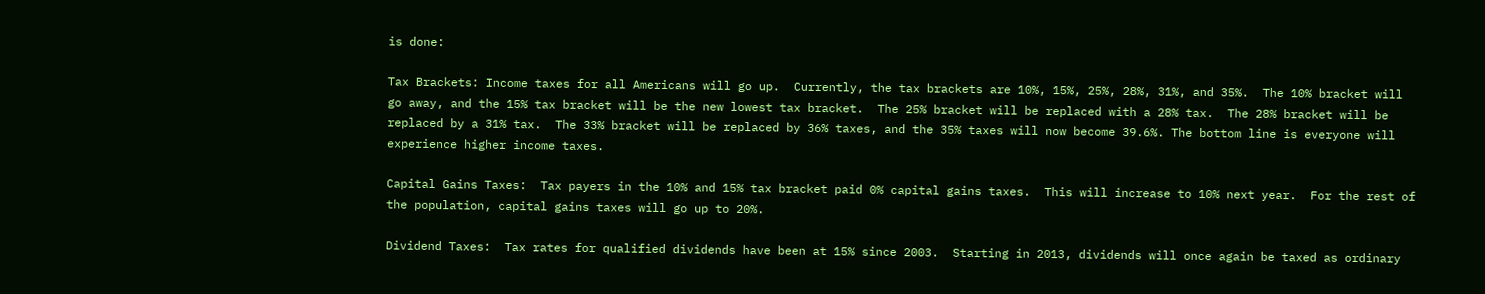is done:

Tax Brackets: Income taxes for all Americans will go up.  Currently, the tax brackets are 10%, 15%, 25%, 28%, 31%, and 35%.  The 10% bracket will go away, and the 15% tax bracket will be the new lowest tax bracket.  The 25% bracket will be replaced with a 28% tax.  The 28% bracket will be replaced by a 31% tax.  The 33% bracket will be replaced by 36% taxes, and the 35% taxes will now become 39.6%. The bottom line is everyone will experience higher income taxes.

Capital Gains Taxes:  Tax payers in the 10% and 15% tax bracket paid 0% capital gains taxes.  This will increase to 10% next year.  For the rest of the population, capital gains taxes will go up to 20%.

Dividend Taxes:  Tax rates for qualified dividends have been at 15% since 2003.  Starting in 2013, dividends will once again be taxed as ordinary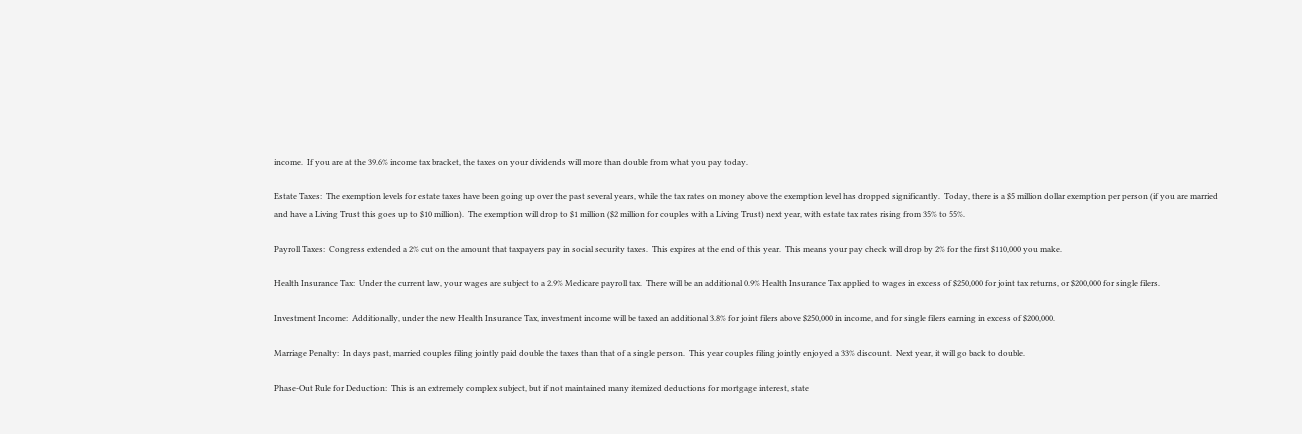income.  If you are at the 39.6% income tax bracket, the taxes on your dividends will more than double from what you pay today.

Estate Taxes:  The exemption levels for estate taxes have been going up over the past several years, while the tax rates on money above the exemption level has dropped significantly.  Today, there is a $5 million dollar exemption per person (if you are married and have a Living Trust this goes up to $10 million).  The exemption will drop to $1 million ($2 million for couples with a Living Trust) next year, with estate tax rates rising from 35% to 55%.

Payroll Taxes:  Congress extended a 2% cut on the amount that taxpayers pay in social security taxes.  This expires at the end of this year.  This means your pay check will drop by 2% for the first $110,000 you make.

Health Insurance Tax:  Under the current law, your wages are subject to a 2.9% Medicare payroll tax.  There will be an additional 0.9% Health Insurance Tax applied to wages in excess of $250,000 for joint tax returns, or $200,000 for single filers.

Investment Income:  Additionally, under the new Health Insurance Tax, investment income will be taxed an additional 3.8% for joint filers above $250,000 in income, and for single filers earning in excess of $200,000.

Marriage Penalty:  In days past, married couples filing jointly paid double the taxes than that of a single person.  This year couples filing jointly enjoyed a 33% discount.  Next year, it will go back to double.

Phase-Out Rule for Deduction:  This is an extremely complex subject, but if not maintained many itemized deductions for mortgage interest, state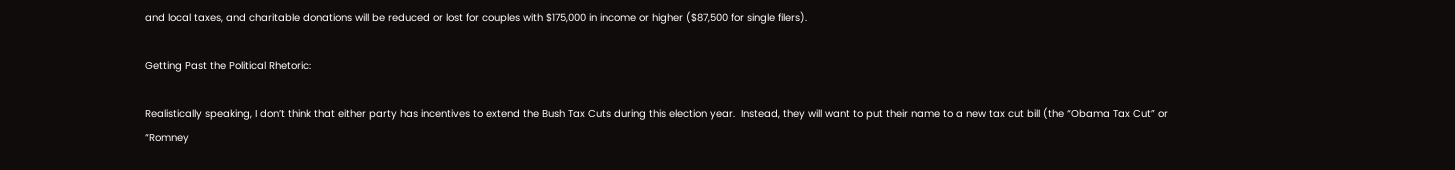and local taxes, and charitable donations will be reduced or lost for couples with $175,000 in income or higher ($87,500 for single filers).

Getting Past the Political Rhetoric:

Realistically speaking, I don’t think that either party has incentives to extend the Bush Tax Cuts during this election year.  Instead, they will want to put their name to a new tax cut bill (the “Obama Tax Cut” or “Romney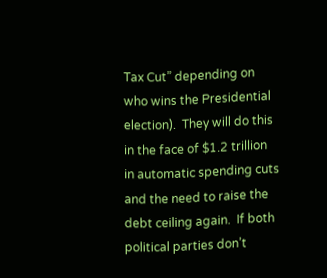Tax Cut” depending on who wins the Presidential election).  They will do this in the face of $1.2 trillion in automatic spending cuts and the need to raise the debt ceiling again.  If both political parties don’t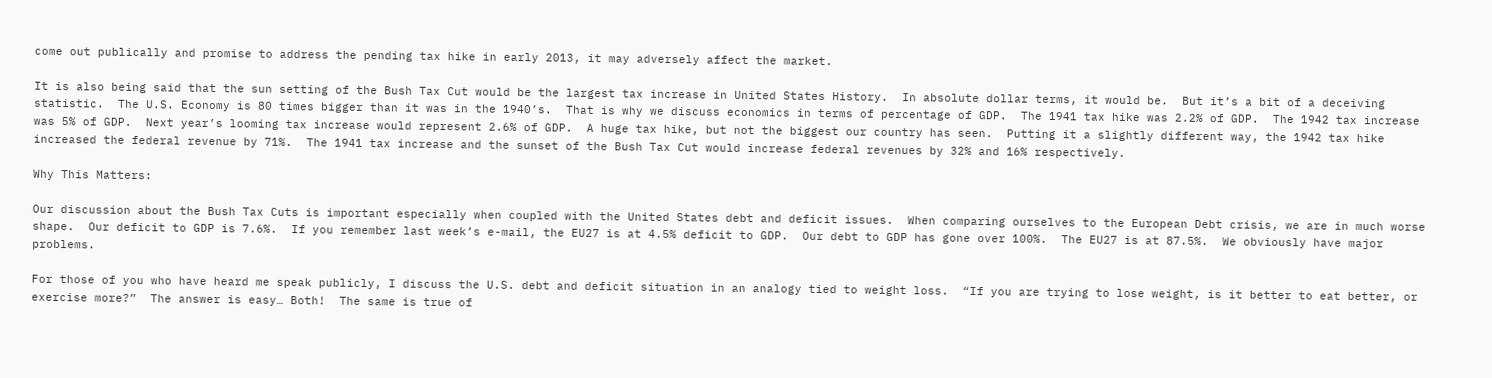come out publically and promise to address the pending tax hike in early 2013, it may adversely affect the market.

It is also being said that the sun setting of the Bush Tax Cut would be the largest tax increase in United States History.  In absolute dollar terms, it would be.  But it’s a bit of a deceiving statistic.  The U.S. Economy is 80 times bigger than it was in the 1940’s.  That is why we discuss economics in terms of percentage of GDP.  The 1941 tax hike was 2.2% of GDP.  The 1942 tax increase was 5% of GDP.  Next year’s looming tax increase would represent 2.6% of GDP.  A huge tax hike, but not the biggest our country has seen.  Putting it a slightly different way, the 1942 tax hike increased the federal revenue by 71%.  The 1941 tax increase and the sunset of the Bush Tax Cut would increase federal revenues by 32% and 16% respectively.

Why This Matters:

Our discussion about the Bush Tax Cuts is important especially when coupled with the United States debt and deficit issues.  When comparing ourselves to the European Debt crisis, we are in much worse shape.  Our deficit to GDP is 7.6%.  If you remember last week’s e-mail, the EU27 is at 4.5% deficit to GDP.  Our debt to GDP has gone over 100%.  The EU27 is at 87.5%.  We obviously have major problems.

For those of you who have heard me speak publicly, I discuss the U.S. debt and deficit situation in an analogy tied to weight loss.  “If you are trying to lose weight, is it better to eat better, or exercise more?”  The answer is easy… Both!  The same is true of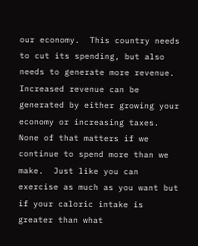our economy.  This country needs to cut its spending, but also needs to generate more revenue.  Increased revenue can be generated by either growing your economy or increasing taxes.  None of that matters if we continue to spend more than we make.  Just like you can exercise as much as you want but if your caloric intake is greater than what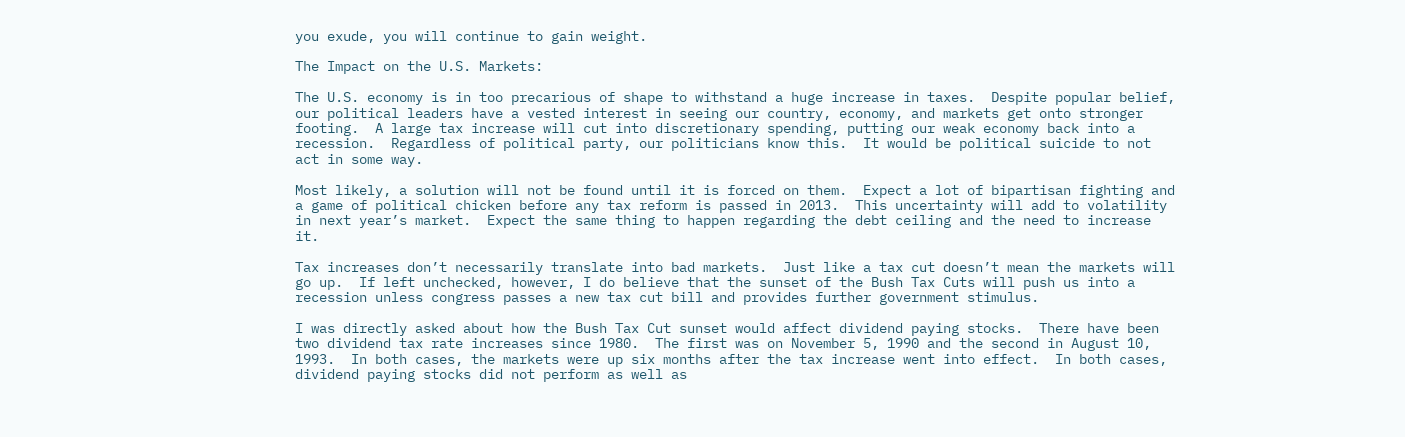you exude, you will continue to gain weight.

The Impact on the U.S. Markets:

The U.S. economy is in too precarious of shape to withstand a huge increase in taxes.  Despite popular belief, our political leaders have a vested interest in seeing our country, economy, and markets get onto stronger footing.  A large tax increase will cut into discretionary spending, putting our weak economy back into a recession.  Regardless of political party, our politicians know this.  It would be political suicide to not act in some way.

Most likely, a solution will not be found until it is forced on them.  Expect a lot of bipartisan fighting and a game of political chicken before any tax reform is passed in 2013.  This uncertainty will add to volatility in next year’s market.  Expect the same thing to happen regarding the debt ceiling and the need to increase it.

Tax increases don’t necessarily translate into bad markets.  Just like a tax cut doesn’t mean the markets will go up.  If left unchecked, however, I do believe that the sunset of the Bush Tax Cuts will push us into a recession unless congress passes a new tax cut bill and provides further government stimulus.

I was directly asked about how the Bush Tax Cut sunset would affect dividend paying stocks.  There have been two dividend tax rate increases since 1980.  The first was on November 5, 1990 and the second in August 10, 1993.  In both cases, the markets were up six months after the tax increase went into effect.  In both cases, dividend paying stocks did not perform as well as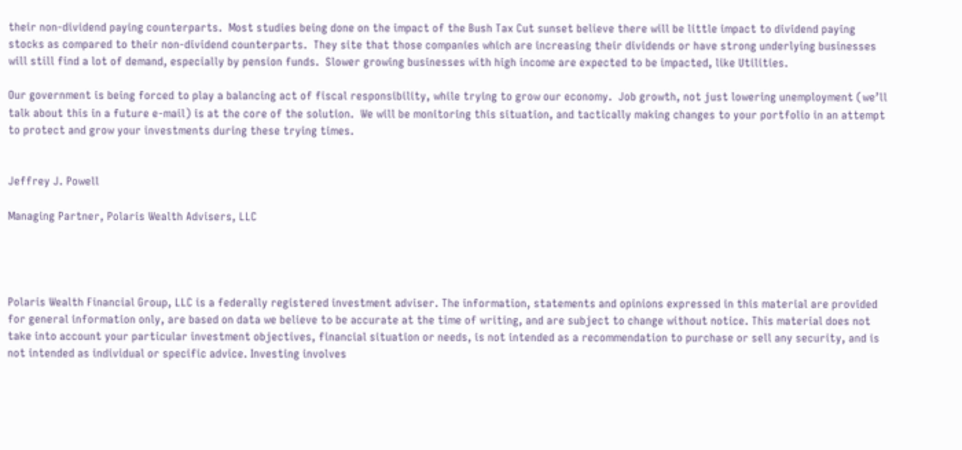their non-dividend paying counterparts.  Most studies being done on the impact of the Bush Tax Cut sunset believe there will be little impact to dividend paying stocks as compared to their non-dividend counterparts.  They site that those companies which are increasing their dividends or have strong underlying businesses will still find a lot of demand, especially by pension funds.  Slower growing businesses with high income are expected to be impacted, like Utilities.

Our government is being forced to play a balancing act of fiscal responsibility, while trying to grow our economy.  Job growth, not just lowering unemployment (we’ll talk about this in a future e-mail) is at the core of the solution.  We will be monitoring this situation, and tactically making changes to your portfolio in an attempt to protect and grow your investments during these trying times.


Jeffrey J. Powell

Managing Partner, Polaris Wealth Advisers, LLC




Polaris Wealth Financial Group, LLC is a federally registered investment adviser. The information, statements and opinions expressed in this material are provided for general information only, are based on data we believe to be accurate at the time of writing, and are subject to change without notice. This material does not take into account your particular investment objectives, financial situation or needs, is not intended as a recommendation to purchase or sell any security, and is not intended as individual or specific advice. Investing involves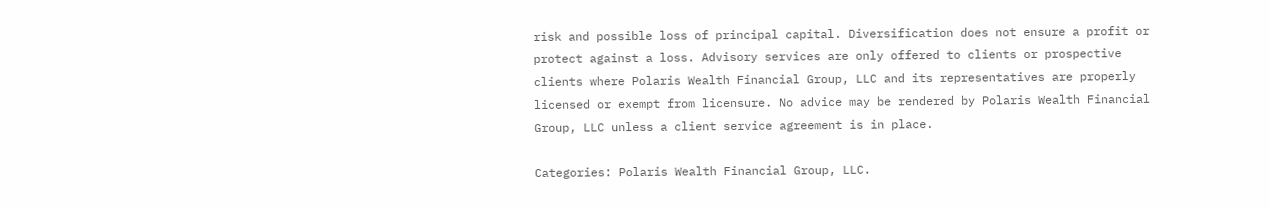risk and possible loss of principal capital. Diversification does not ensure a profit or protect against a loss. Advisory services are only offered to clients or prospective clients where Polaris Wealth Financial Group, LLC and its representatives are properly licensed or exempt from licensure. No advice may be rendered by Polaris Wealth Financial Group, LLC unless a client service agreement is in place.

Categories: Polaris Wealth Financial Group, LLC.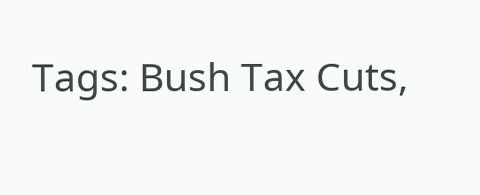Tags: Bush Tax Cuts,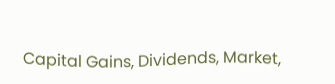Capital Gains, Dividends, Market,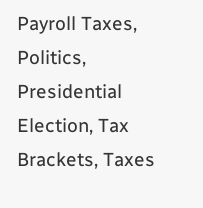Payroll Taxes, Politics, Presidential Election, Tax Brackets, Taxes